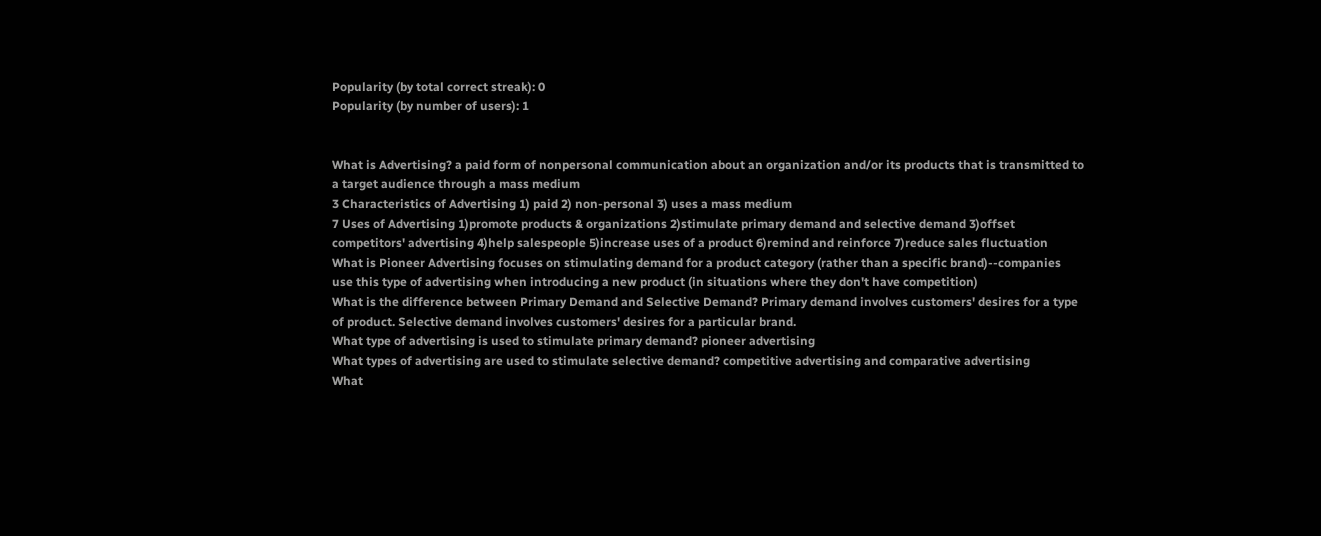Popularity (by total correct streak): 0
Popularity (by number of users): 1


What is Advertising? a paid form of nonpersonal communication about an organization and/or its products that is transmitted to a target audience through a mass medium
3 Characteristics of Advertising 1) paid 2) non-personal 3) uses a mass medium
7 Uses of Advertising 1)promote products & organizations 2)stimulate primary demand and selective demand 3)offset competitors' advertising 4)help salespeople 5)increase uses of a product 6)remind and reinforce 7)reduce sales fluctuation
What is Pioneer Advertising focuses on stimulating demand for a product category (rather than a specific brand)--companies use this type of advertising when introducing a new product (in situations where they don't have competition)
What is the difference between Primary Demand and Selective Demand? Primary demand involves customers' desires for a type of product. Selective demand involves customers' desires for a particular brand.
What type of advertising is used to stimulate primary demand? pioneer advertising
What types of advertising are used to stimulate selective demand? competitive advertising and comparative advertising
What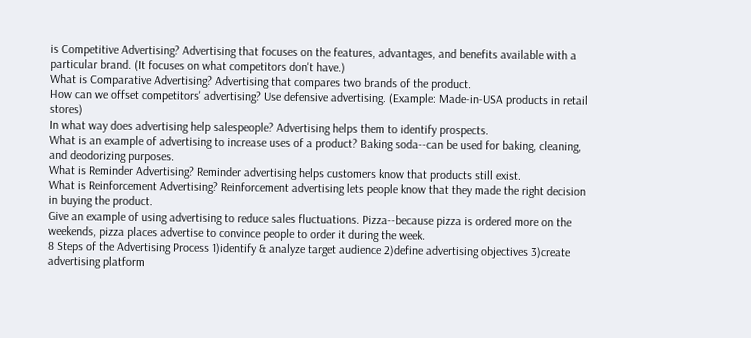is Competitive Advertising? Advertising that focuses on the features, advantages, and benefits available with a particular brand. (It focuses on what competitors don't have.)
What is Comparative Advertising? Advertising that compares two brands of the product.
How can we offset competitors' advertising? Use defensive advertising. (Example: Made-in-USA products in retail stores)
In what way does advertising help salespeople? Advertising helps them to identify prospects.
What is an example of advertising to increase uses of a product? Baking soda--can be used for baking, cleaning, and deodorizing purposes.
What is Reminder Advertising? Reminder advertising helps customers know that products still exist.
What is Reinforcement Advertising? Reinforcement advertising lets people know that they made the right decision in buying the product.
Give an example of using advertising to reduce sales fluctuations. Pizza--because pizza is ordered more on the weekends, pizza places advertise to convince people to order it during the week.
8 Steps of the Advertising Process 1)identify & analyze target audience 2)define advertising objectives 3)create advertising platform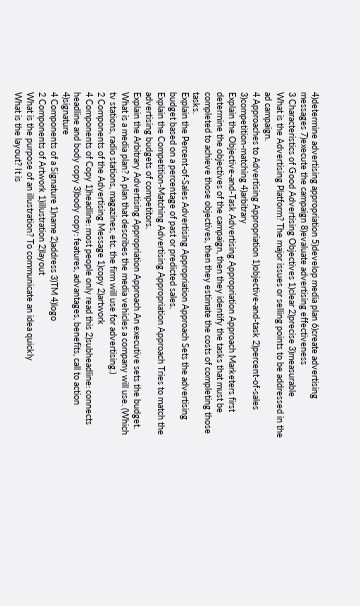4)determine advertising appropriation 5)develop media plan 6)create advertising messages 7)execute the campaign 8)evaluate advertising effectiveness
3 Characteristics of Good Advertising Objectives 1)clear 2)precise 3)measurable
What is the Advertising Platform? The major issues or selling points to be addressed in the ad campaign.
4 Approaches to Advertising Appropriation 1)objective-and-task 2)percent-of-sales 3)competition-matching 4)arbitrary
Explain the Objective-and-Task Advertising Appropriation Approach Marketers first determine the objectives of the campaign, then they identify the tasks that must be completed to achieve those objectives, then they estimate the costs of completing those tasks.
Explain the Percent-of-Sales Advertising Appropriation Approach Sets the advertising budget based on a percentage of past or predicted sales.
Explain the Competition-Matching Advertising Appropriation Approach Tries to match the advertising budgets of competitors.
Explain the Arbitrary Advertising Appropriation Approach An executive sets the budget.
What is a media plan? A plan that describes the media vehicles a company will use. (Which tv stations, radio stations, magazines, etc. the firm will use for advertising.)
2 Components of the Advertising Message 1)copy 2)artwork
4 Components of Copy 1)headline: most people only read this 2)subheadline: connects headline and body copy 3)body copy: features, advantages, benefits, call to action 4)signature
4 Components of a Signature 1)name 2)address 3)TM 4)logo
2 Components of Artwork 1)illustration 2)layout
What is the purpose of an illustration? To communicate an idea quickly
What is the layout? It is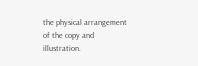the physical arrangement of the copy and illustration.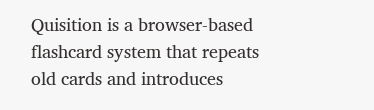Quisition is a browser-based flashcard system that repeats old cards and introduces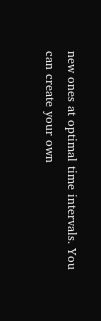new ones at optimal time intervals. You can create your own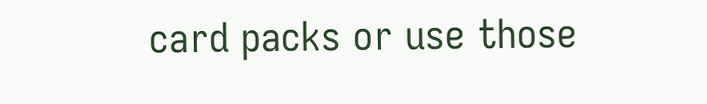card packs or use those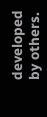developed by others.